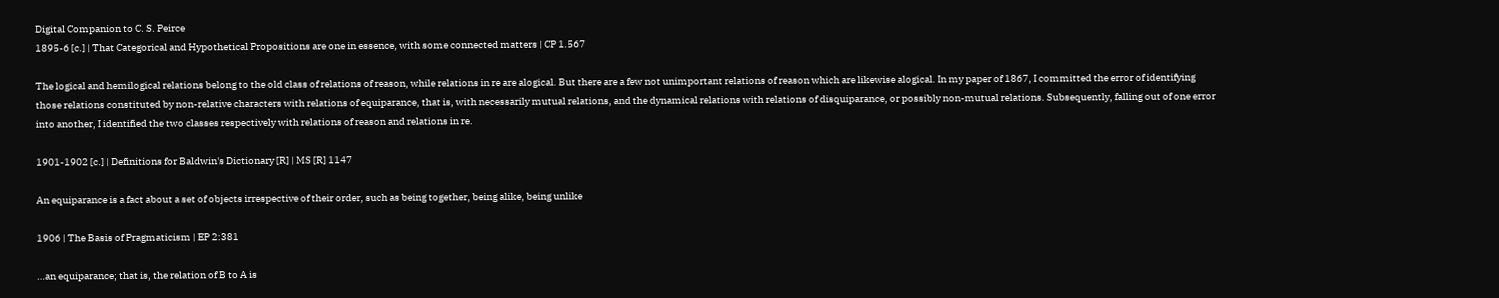Digital Companion to C. S. Peirce
1895-6 [c.] | That Categorical and Hypothetical Propositions are one in essence, with some connected matters | CP 1.567

The logical and hemilogical relations belong to the old class of relations of reason, while relations in re are alogical. But there are a few not unimportant relations of reason which are likewise alogical. In my paper of 1867, I committed the error of identifying those relations constituted by non-relative characters with relations of equiparance, that is, with necessarily mutual relations, and the dynamical relations with relations of disquiparance, or possibly non-mutual relations. Subsequently, falling out of one error into another, I identified the two classes respectively with relations of reason and relations in re.

1901-1902 [c.] | Definitions for Baldwin's Dictionary [R] | MS [R] 1147

An equiparance is a fact about a set of objects irrespective of their order, such as being together, being alike, being unlike

1906 | The Basis of Pragmaticism | EP 2:381

…an equiparance; that is, the relation of B to A is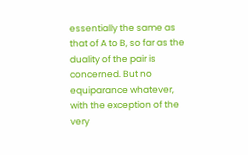essentially the same as that of A to B, so far as the duality of the pair is concerned. But no equiparance whatever, with the exception of the very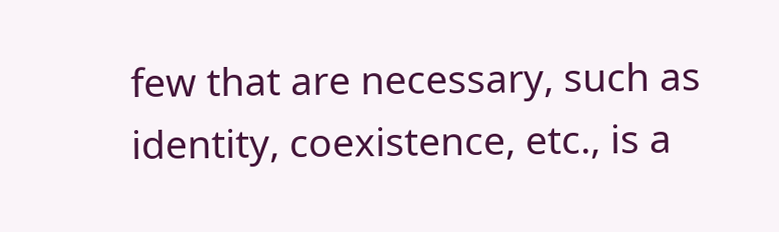few that are necessary, such as identity, coexistence, etc., is a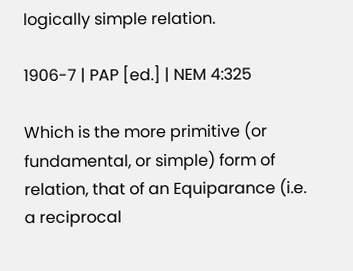logically simple relation.

1906-7 | PAP [ed.] | NEM 4:325

Which is the more primitive (or fundamental, or simple) form of relation, that of an Equiparance (i.e. a reciprocal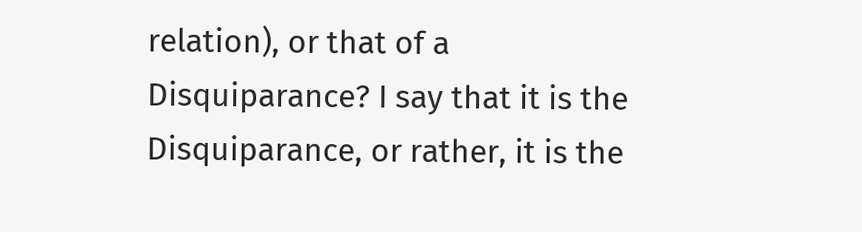relation), or that of a Disquiparance? I say that it is the Disquiparance, or rather, it is the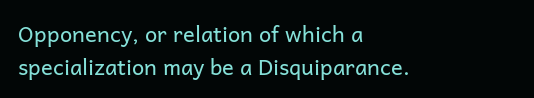Opponency, or relation of which a specialization may be a Disquiparance.